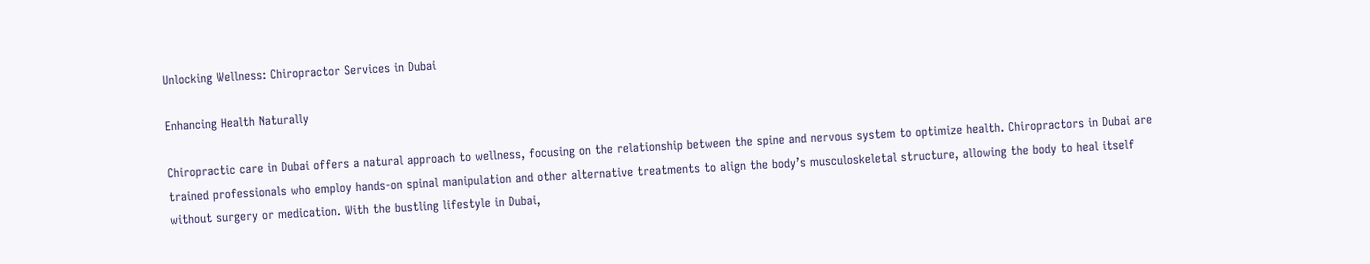Unlocking Wellness: Chiropractor Services in Dubai

Enhancing Health Naturally

Chiropractic care in Dubai offers a natural approach to wellness, focusing on the relationship between the spine and nervous system to optimize health. Chiropractors in Dubai are trained professionals who employ hands-on spinal manipulation and other alternative treatments to align the body’s musculoskeletal structure, allowing the body to heal itself without surgery or medication. With the bustling lifestyle in Dubai,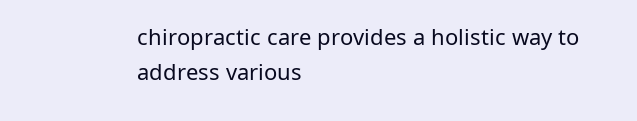chiropractic care provides a holistic way to address various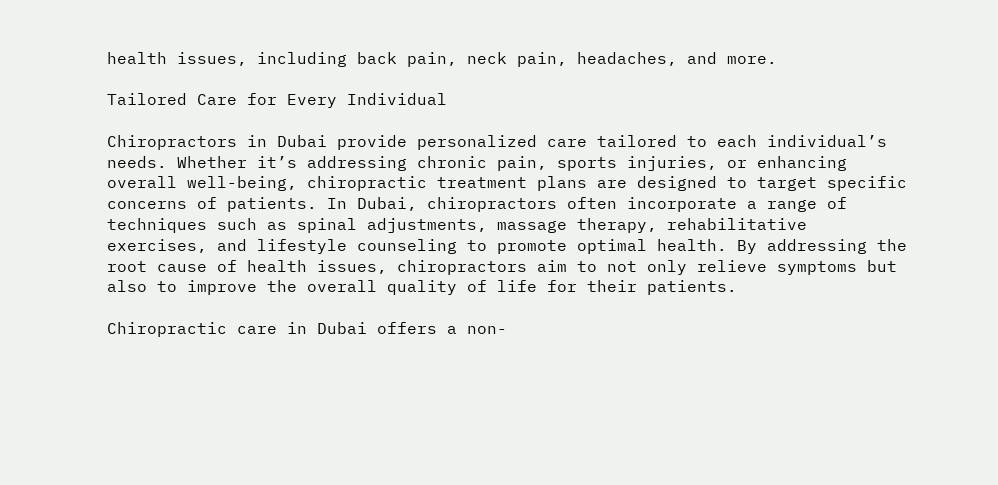health issues, including back pain, neck pain, headaches, and more.

Tailored Care for Every Individual

Chiropractors in Dubai provide personalized care tailored to each individual’s needs. Whether it’s addressing chronic pain, sports injuries, or enhancing overall well-being, chiropractic treatment plans are designed to target specific concerns of patients. In Dubai, chiropractors often incorporate a range of techniques such as spinal adjustments, massage therapy, rehabilitative exercises, and lifestyle counseling to promote optimal health. By addressing the root cause of health issues, chiropractors aim to not only relieve symptoms but also to improve the overall quality of life for their patients.

Chiropractic care in Dubai offers a non-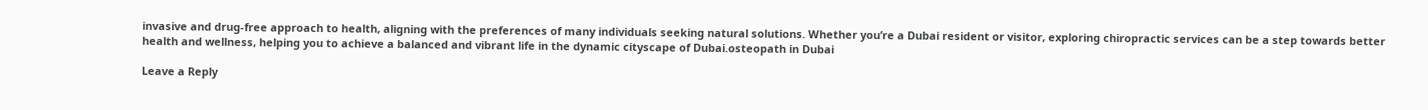invasive and drug-free approach to health, aligning with the preferences of many individuals seeking natural solutions. Whether you’re a Dubai resident or visitor, exploring chiropractic services can be a step towards better health and wellness, helping you to achieve a balanced and vibrant life in the dynamic cityscape of Dubai.osteopath in Dubai

Leave a Reply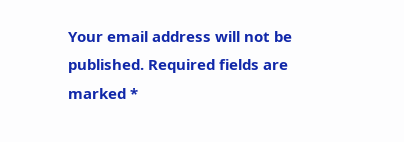Your email address will not be published. Required fields are marked *